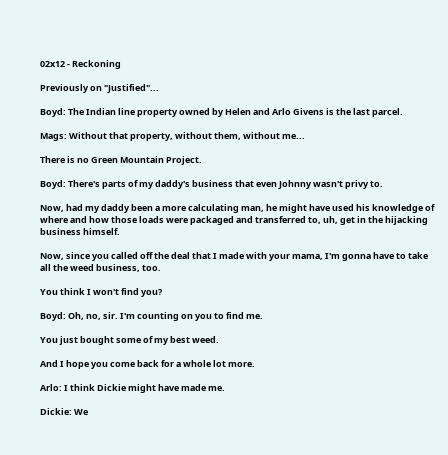02x12 - Reckoning

Previously on "Justified"...

Boyd: The Indian line property owned by Helen and Arlo Givens is the last parcel.

Mags: Without that property, without them, without me...

There is no Green Mountain Project.

Boyd: There's parts of my daddy's business that even Johnny wasn't privy to.

Now, had my daddy been a more calculating man, he might have used his knowledge of where and how those loads were packaged and transferred to, uh, get in the hijacking business himself.

Now, since you called off the deal that I made with your mama, I'm gonna have to take all the weed business, too.

You think I won't find you?

Boyd: Oh, no, sir. I'm counting on you to find me.

You just bought some of my best weed.

And I hope you come back for a whole lot more.

Arlo: I think Dickie might have made me.

Dickie: We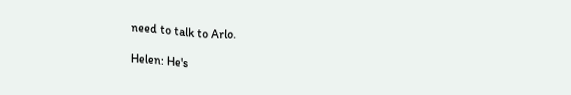need to talk to Arlo.

Helen: He's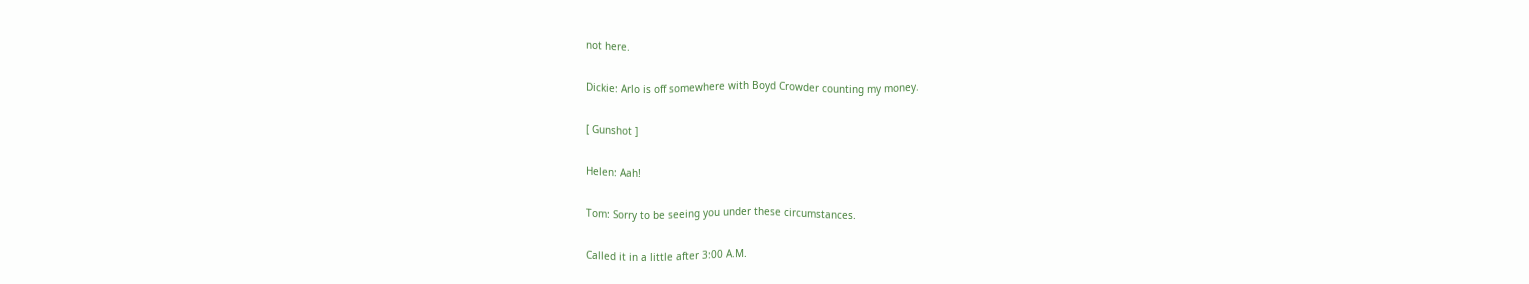not here.

Dickie: Arlo is off somewhere with Boyd Crowder counting my money.

[ Gunshot ]

Helen: Aah!

Tom: Sorry to be seeing you under these circumstances.

Called it in a little after 3:00 A.M.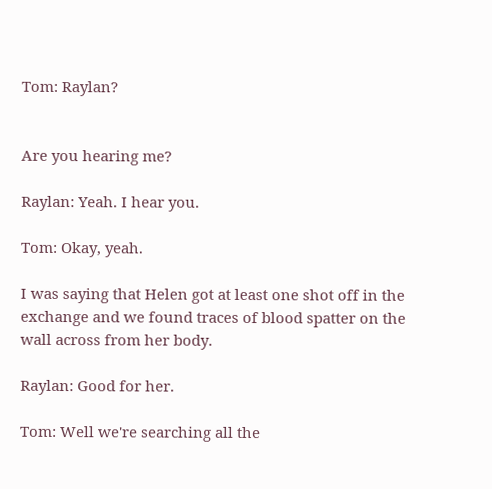Tom: Raylan?


Are you hearing me?

Raylan: Yeah. I hear you.

Tom: Okay, yeah.

I was saying that Helen got at least one shot off in the exchange and we found traces of blood spatter on the wall across from her body.

Raylan: Good for her.

Tom: Well we're searching all the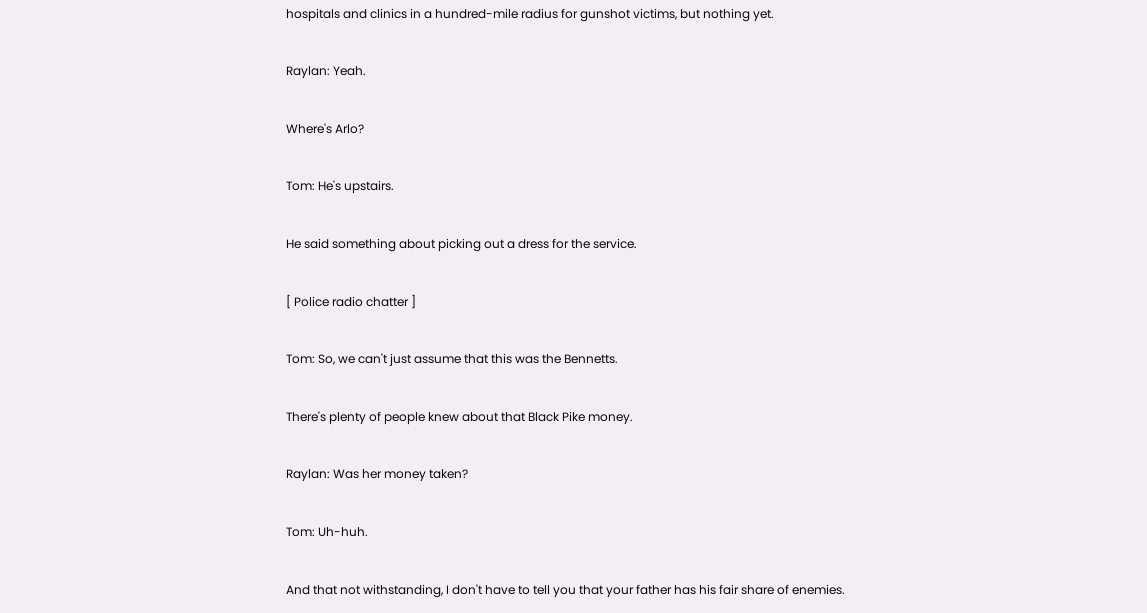hospitals and clinics in a hundred-mile radius for gunshot victims, but nothing yet.

Raylan: Yeah.

Where's Arlo?

Tom: He's upstairs.

He said something about picking out a dress for the service.

[ Police radio chatter ]

Tom: So, we can't just assume that this was the Bennetts.

There's plenty of people knew about that Black Pike money.

Raylan: Was her money taken?

Tom: Uh-huh.

And that not withstanding, I don't have to tell you that your father has his fair share of enemies.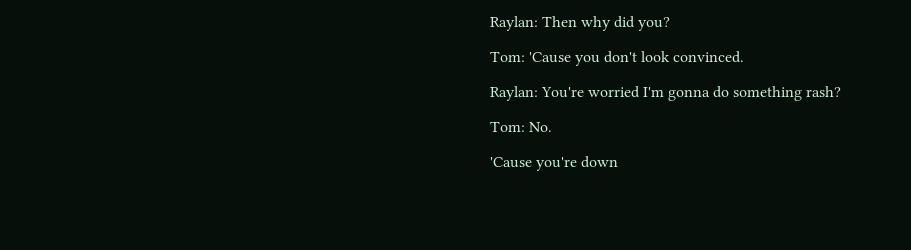Raylan: Then why did you?

Tom: 'Cause you don't look convinced.

Raylan: You're worried I'm gonna do something rash?

Tom: No.

'Cause you're down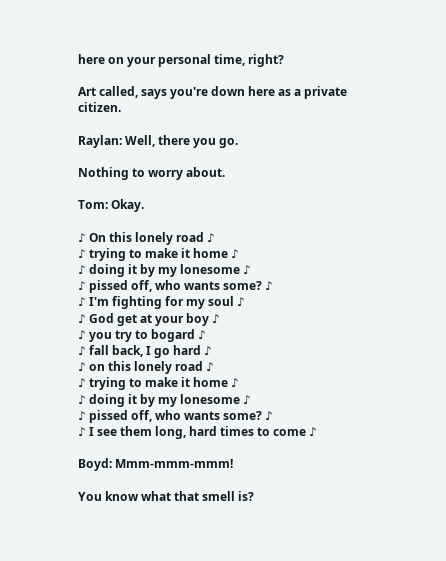here on your personal time, right?

Art called, says you're down here as a private citizen.

Raylan: Well, there you go.

Nothing to worry about.

Tom: Okay.

♪ On this lonely road ♪
♪ trying to make it home ♪
♪ doing it by my lonesome ♪
♪ pissed off, who wants some? ♪
♪ I'm fighting for my soul ♪
♪ God get at your boy ♪
♪ you try to bogard ♪
♪ fall back, I go hard ♪
♪ on this lonely road ♪
♪ trying to make it home ♪
♪ doing it by my lonesome ♪
♪ pissed off, who wants some? ♪
♪ I see them long, hard times to come ♪

Boyd: Mmm-mmm-mmm!

You know what that smell is?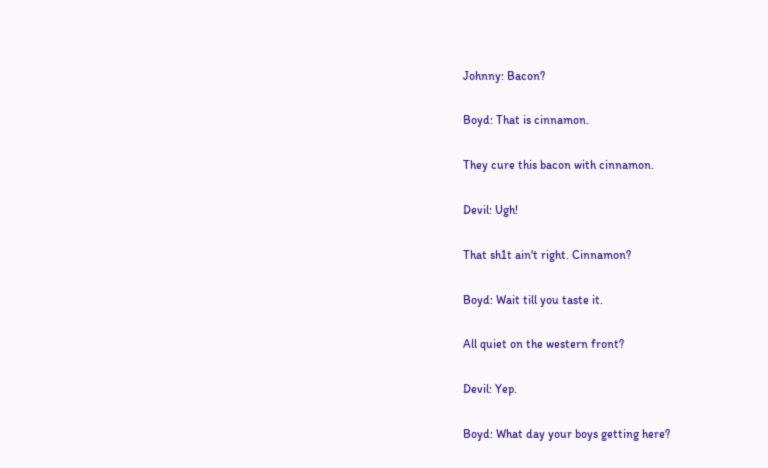Johnny: Bacon?

Boyd: That is cinnamon.

They cure this bacon with cinnamon.

Devil: Ugh!

That sh1t ain't right. Cinnamon?

Boyd: Wait till you taste it.

All quiet on the western front?

Devil: Yep.

Boyd: What day your boys getting here?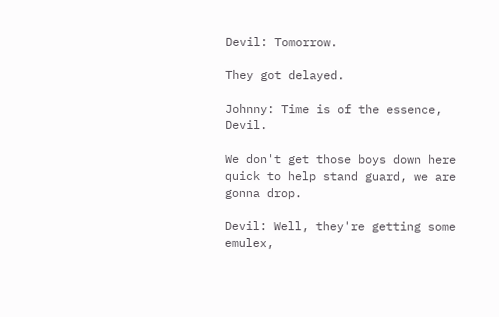Devil: Tomorrow.

They got delayed.

Johnny: Time is of the essence, Devil.

We don't get those boys down here quick to help stand guard, we are gonna drop.

Devil: Well, they're getting some emulex,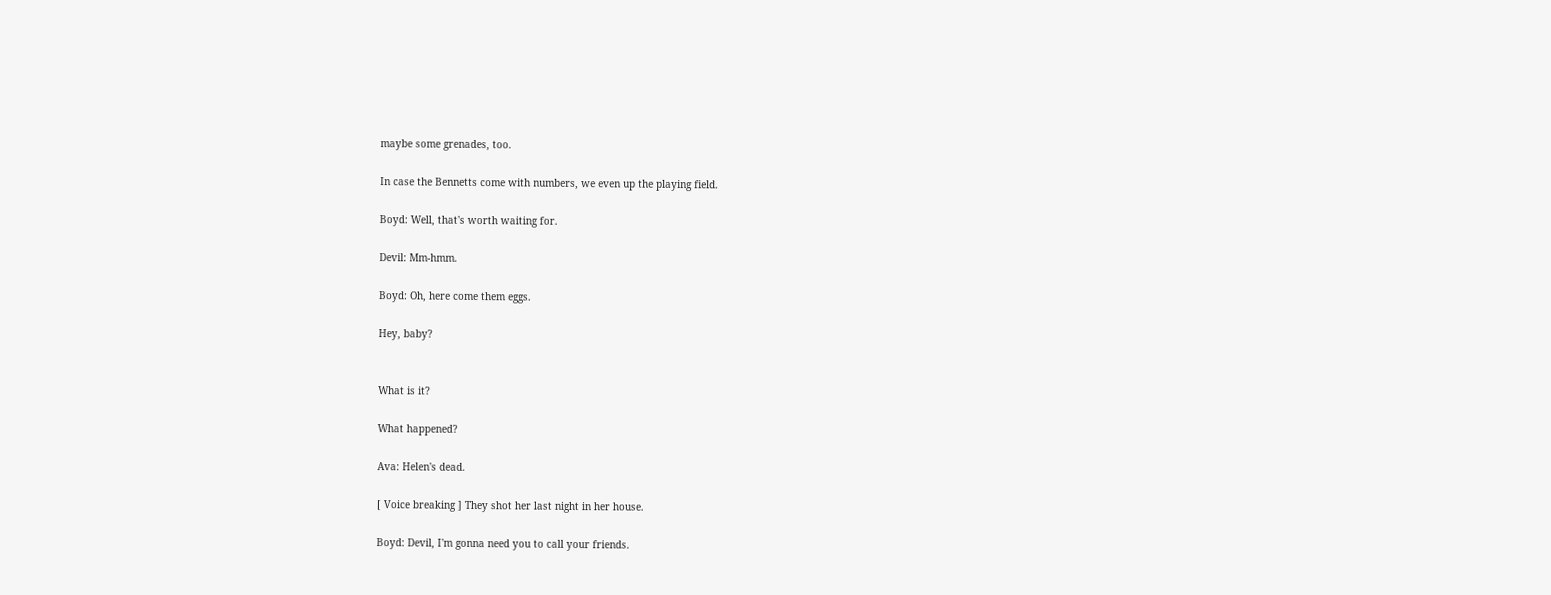maybe some grenades, too.

In case the Bennetts come with numbers, we even up the playing field.

Boyd: Well, that's worth waiting for.

Devil: Mm-hmm.

Boyd: Oh, here come them eggs.

Hey, baby?


What is it?

What happened?

Ava: Helen's dead.

[ Voice breaking ] They shot her last night in her house.

Boyd: Devil, I'm gonna need you to call your friends.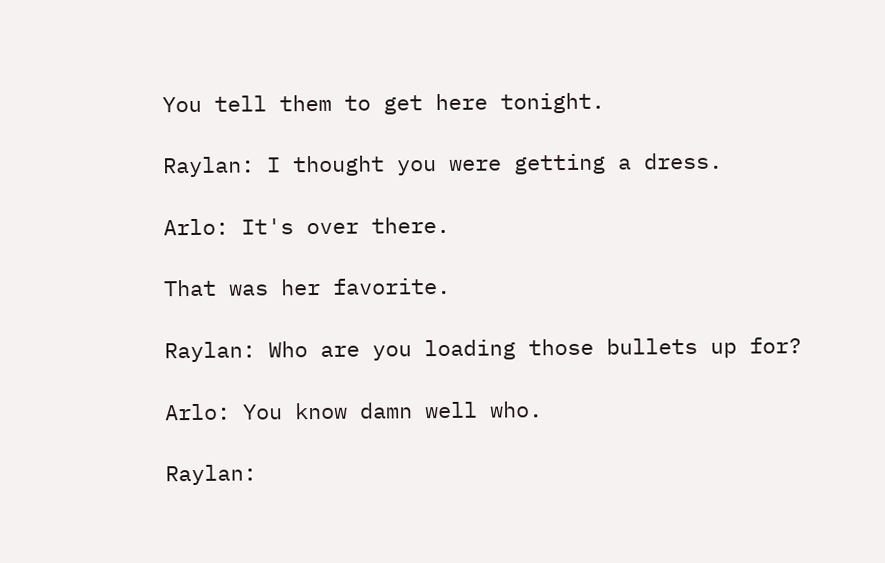You tell them to get here tonight.

Raylan: I thought you were getting a dress.

Arlo: It's over there.

That was her favorite.

Raylan: Who are you loading those bullets up for?

Arlo: You know damn well who.

Raylan: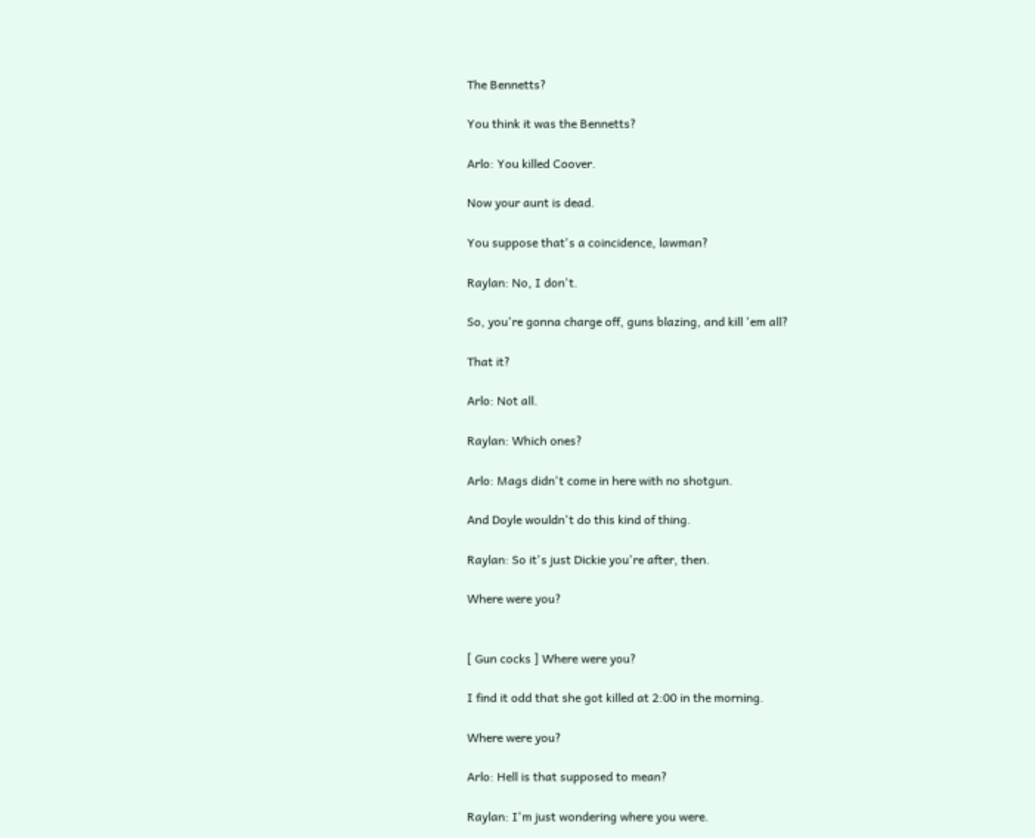The Bennetts?

You think it was the Bennetts?

Arlo: You killed Coover.

Now your aunt is dead.

You suppose that's a coincidence, lawman?

Raylan: No, I don't.

So, you're gonna charge off, guns blazing, and kill 'em all?

That it?

Arlo: Not all.

Raylan: Which ones?

Arlo: Mags didn't come in here with no shotgun.

And Doyle wouldn't do this kind of thing.

Raylan: So it's just Dickie you're after, then.

Where were you?


[ Gun cocks ] Where were you?

I find it odd that she got killed at 2:00 in the morning.

Where were you?

Arlo: Hell is that supposed to mean?

Raylan: I'm just wondering where you were.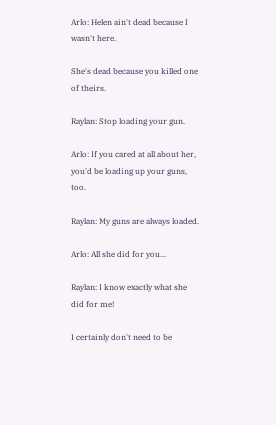Arlo: Helen ain't dead because I wasn't here.

She's dead because you killed one of theirs.

Raylan: Stop loading your gun.

Arlo: If you cared at all about her, you'd be loading up your guns, too.

Raylan: My guns are always loaded.

Arlo: All she did for you...

Raylan: I know exactly what she did for me!

I certainly don't need to be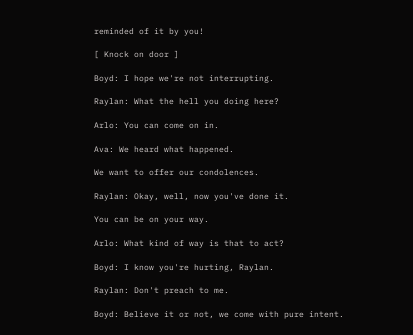reminded of it by you!

[ Knock on door ]

Boyd: I hope we're not interrupting.

Raylan: What the hell you doing here?

Arlo: You can come on in.

Ava: We heard what happened.

We want to offer our condolences.

Raylan: Okay, well, now you've done it.

You can be on your way.

Arlo: What kind of way is that to act?

Boyd: I know you're hurting, Raylan.

Raylan: Don't preach to me.

Boyd: Believe it or not, we come with pure intent.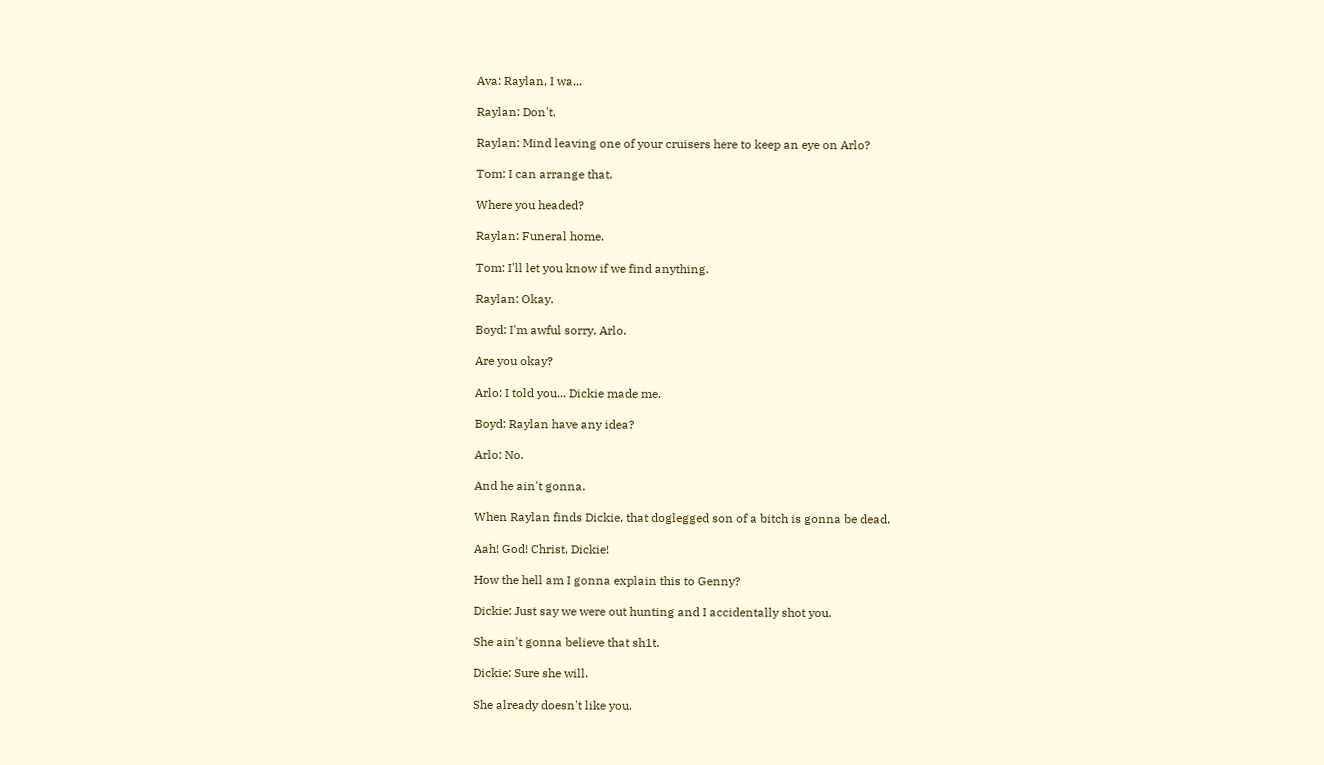Ava: Raylan, I wa...

Raylan: Don't.

Raylan: Mind leaving one of your cruisers here to keep an eye on Arlo?

Tom: I can arrange that.

Where you headed?

Raylan: Funeral home.

Tom: I'll let you know if we find anything.

Raylan: Okay.

Boyd: I'm awful sorry, Arlo.

Are you okay?

Arlo: I told you... Dickie made me.

Boyd: Raylan have any idea?

Arlo: No.

And he ain't gonna.

When Raylan finds Dickie, that doglegged son of a bitch is gonna be dead.

Aah! God! Christ, Dickie!

How the hell am I gonna explain this to Genny?

Dickie: Just say we were out hunting and I accidentally shot you.

She ain't gonna believe that sh1t.

Dickie: Sure she will.

She already doesn't like you.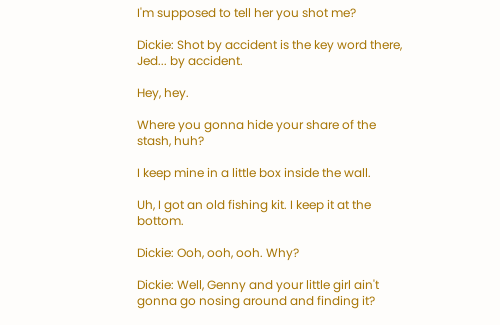I'm supposed to tell her you shot me?

Dickie: Shot by accident is the key word there, Jed... by accident.

Hey, hey.

Where you gonna hide your share of the stash, huh?

I keep mine in a little box inside the wall.

Uh, I got an old fishing kit. I keep it at the bottom.

Dickie: Ooh, ooh, ooh. Why?

Dickie: Well, Genny and your little girl ain't gonna go nosing around and finding it?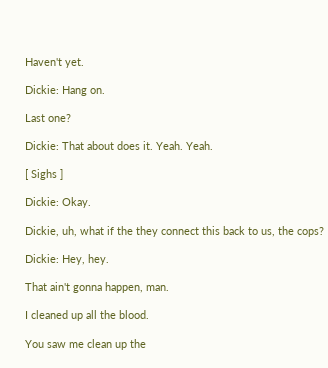Haven't yet.

Dickie: Hang on.

Last one?

Dickie: That about does it. Yeah. Yeah.

[ Sighs ]

Dickie: Okay.

Dickie, uh, what if the they connect this back to us, the cops?

Dickie: Hey, hey.

That ain't gonna happen, man.

I cleaned up all the blood.

You saw me clean up the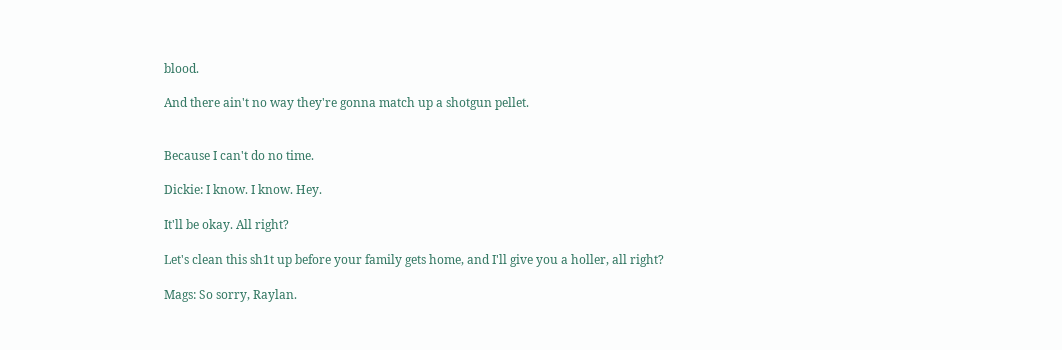blood.

And there ain't no way they're gonna match up a shotgun pellet.


Because I can't do no time.

Dickie: I know. I know. Hey.

It'll be okay. All right?

Let's clean this sh1t up before your family gets home, and I'll give you a holler, all right?

Mags: So sorry, Raylan.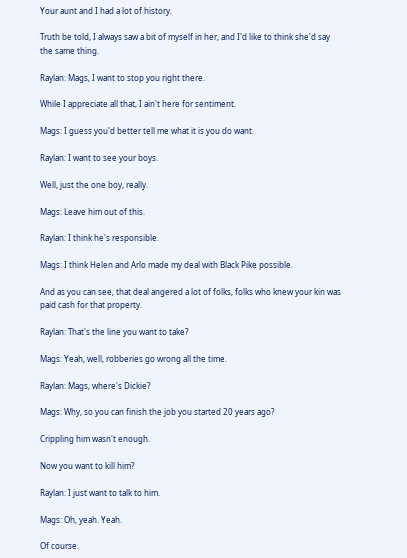Your aunt and I had a lot of history.

Truth be told, I always saw a bit of myself in her, and I'd like to think she'd say the same thing.

Raylan: Mags, I want to stop you right there.

While I appreciate all that, I ain't here for sentiment.

Mags: I guess you'd better tell me what it is you do want.

Raylan: I want to see your boys.

Well, just the one boy, really.

Mags: Leave him out of this.

Raylan: I think he's responsible.

Mags: I think Helen and Arlo made my deal with Black Pike possible.

And as you can see, that deal angered a lot of folks, folks who knew your kin was paid cash for that property.

Raylan: That's the line you want to take?

Mags: Yeah, well, robberies go wrong all the time.

Raylan: Mags, where's Dickie?

Mags: Why, so you can finish the job you started 20 years ago?

Crippling him wasn't enough.

Now you want to kill him?

Raylan: I just want to talk to him.

Mags: Oh, yeah. Yeah.

Of course.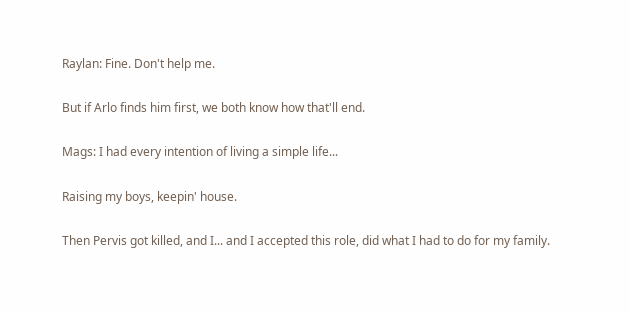Raylan: Fine. Don't help me.

But if Arlo finds him first, we both know how that'll end.

Mags: I had every intention of living a simple life...

Raising my boys, keepin' house.

Then Pervis got killed, and I... and I accepted this role, did what I had to do for my family.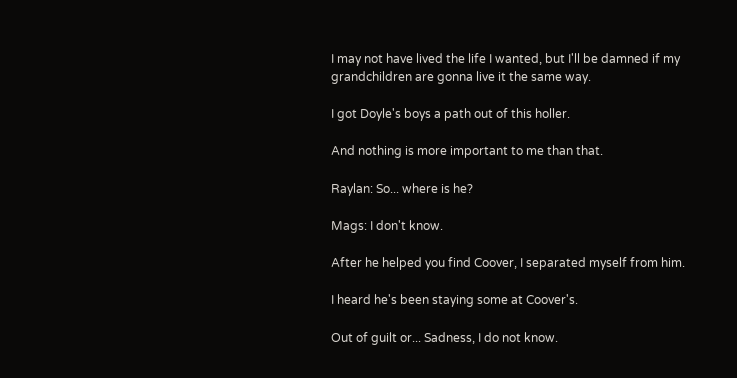I may not have lived the life I wanted, but I'll be damned if my grandchildren are gonna live it the same way.

I got Doyle's boys a path out of this holler.

And nothing is more important to me than that.

Raylan: So... where is he?

Mags: I don't know.

After he helped you find Coover, I separated myself from him.

I heard he's been staying some at Coover's.

Out of guilt or... Sadness, I do not know.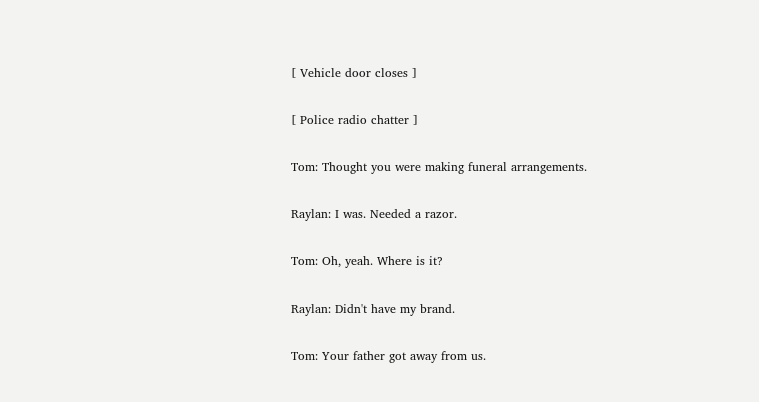[ Vehicle door closes ]

[ Police radio chatter ]

Tom: Thought you were making funeral arrangements.

Raylan: I was. Needed a razor.

Tom: Oh, yeah. Where is it?

Raylan: Didn't have my brand.

Tom: Your father got away from us.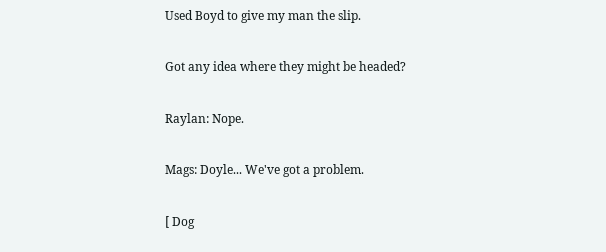Used Boyd to give my man the slip.

Got any idea where they might be headed?

Raylan: Nope.

Mags: Doyle... We've got a problem.

[ Dog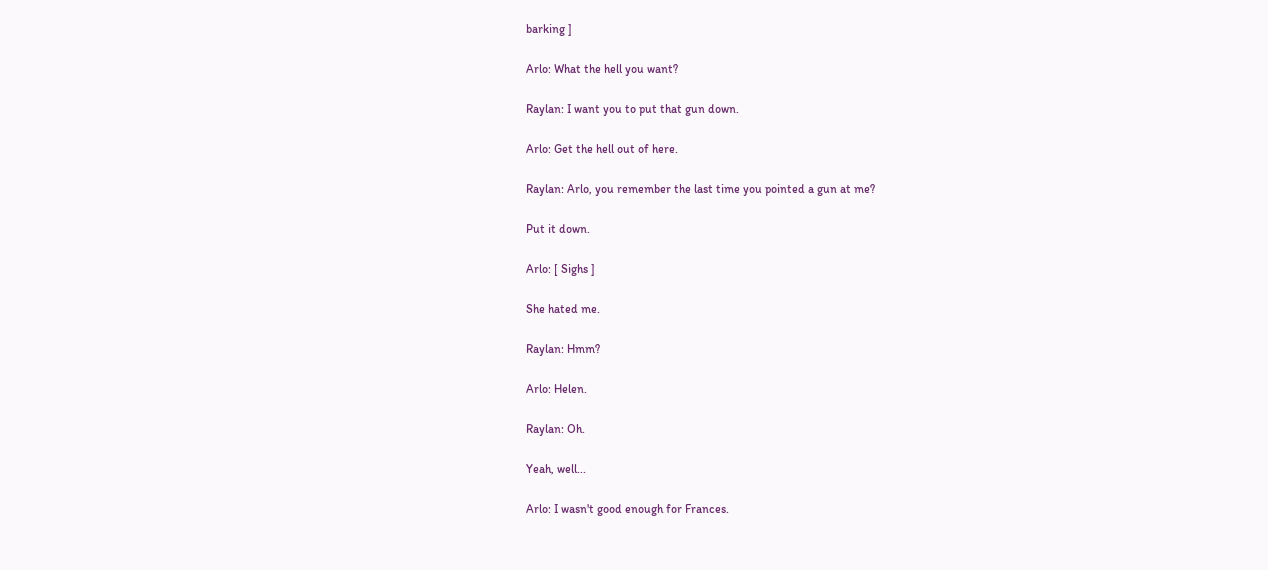barking ]

Arlo: What the hell you want?

Raylan: I want you to put that gun down.

Arlo: Get the hell out of here.

Raylan: Arlo, you remember the last time you pointed a gun at me?

Put it down.

Arlo: [ Sighs ]

She hated me.

Raylan: Hmm?

Arlo: Helen.

Raylan: Oh.

Yeah, well...

Arlo: I wasn't good enough for Frances.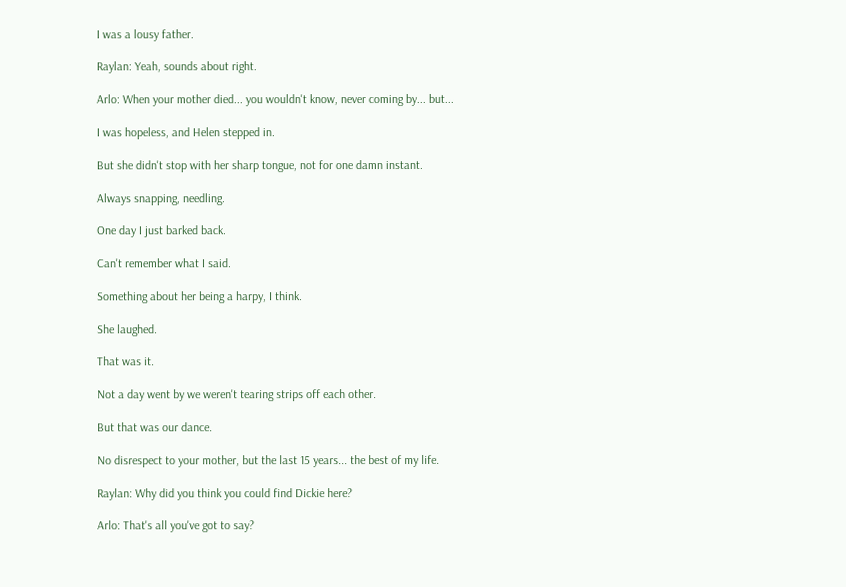I was a lousy father.

Raylan: Yeah, sounds about right.

Arlo: When your mother died... you wouldn't know, never coming by... but...

I was hopeless, and Helen stepped in.

But she didn't stop with her sharp tongue, not for one damn instant.

Always snapping, needling.

One day I just barked back.

Can't remember what I said.

Something about her being a harpy, I think.

She laughed.

That was it.

Not a day went by we weren't tearing strips off each other.

But that was our dance.

No disrespect to your mother, but the last 15 years... the best of my life.

Raylan: Why did you think you could find Dickie here?

Arlo: That's all you've got to say?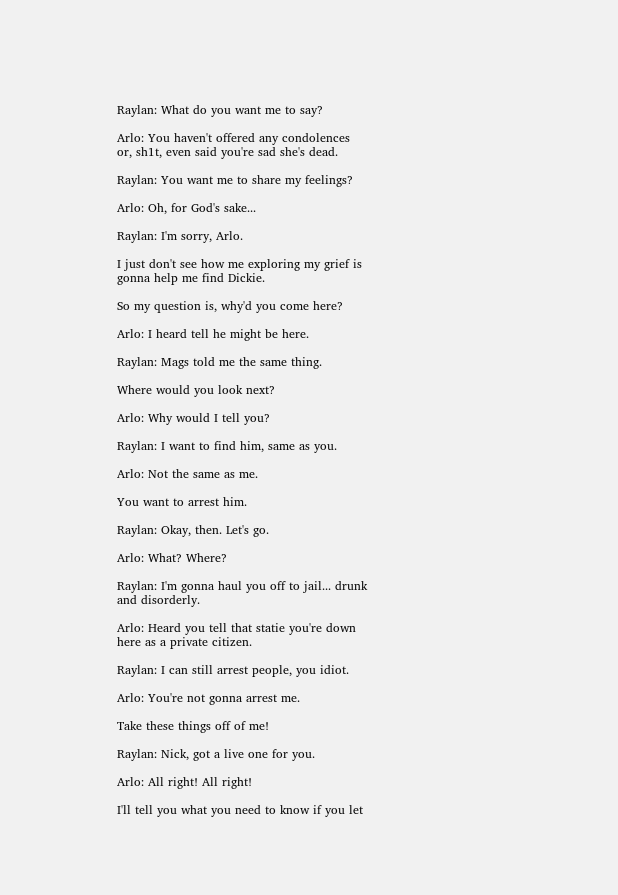Raylan: What do you want me to say?

Arlo: You haven't offered any condolences or, sh1t, even said you're sad she's dead.

Raylan: You want me to share my feelings?

Arlo: Oh, for God's sake...

Raylan: I'm sorry, Arlo.

I just don't see how me exploring my grief is gonna help me find Dickie.

So my question is, why'd you come here?

Arlo: I heard tell he might be here.

Raylan: Mags told me the same thing.

Where would you look next?

Arlo: Why would I tell you?

Raylan: I want to find him, same as you.

Arlo: Not the same as me.

You want to arrest him.

Raylan: Okay, then. Let's go.

Arlo: What? Where?

Raylan: I'm gonna haul you off to jail... drunk and disorderly.

Arlo: Heard you tell that statie you're down here as a private citizen.

Raylan: I can still arrest people, you idiot.

Arlo: You're not gonna arrest me.

Take these things off of me!

Raylan: Nick, got a live one for you.

Arlo: All right! All right!

I'll tell you what you need to know if you let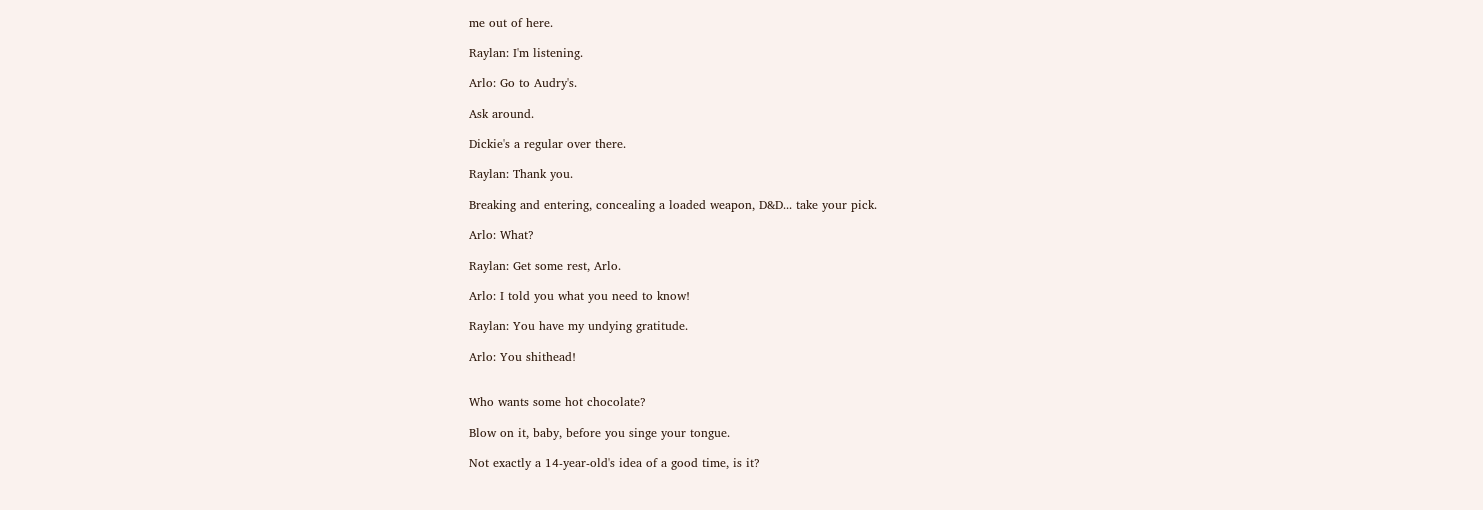me out of here.

Raylan: I'm listening.

Arlo: Go to Audry's.

Ask around.

Dickie's a regular over there.

Raylan: Thank you.

Breaking and entering, concealing a loaded weapon, D&D... take your pick.

Arlo: What?

Raylan: Get some rest, Arlo.

Arlo: I told you what you need to know!

Raylan: You have my undying gratitude.

Arlo: You shithead!


Who wants some hot chocolate?

Blow on it, baby, before you singe your tongue.

Not exactly a 14-year-old's idea of a good time, is it?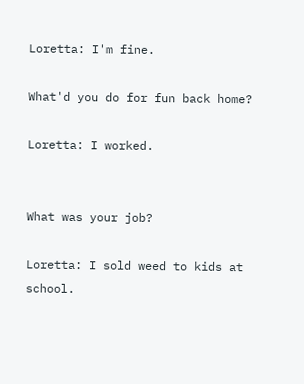Loretta: I'm fine.

What'd you do for fun back home?

Loretta: I worked.


What was your job?

Loretta: I sold weed to kids at school.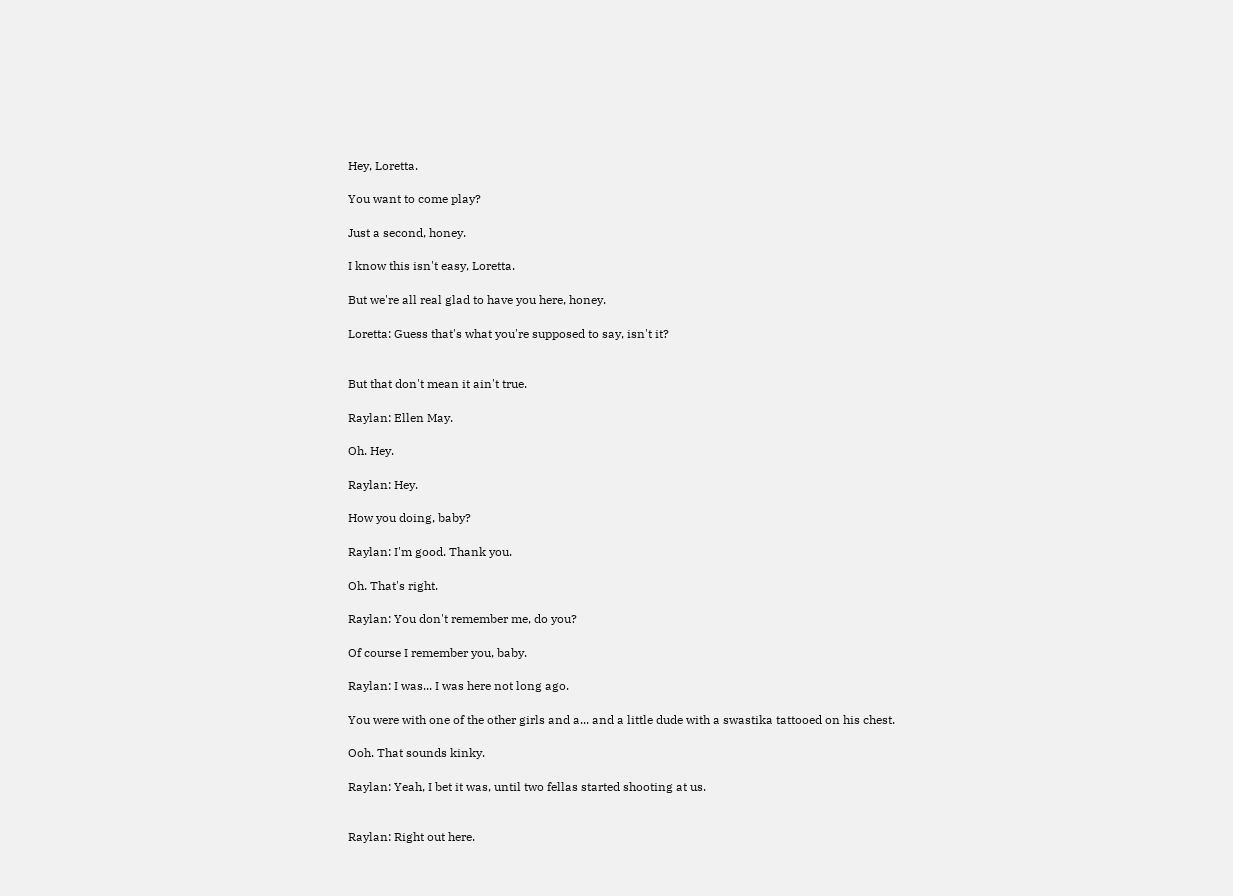Hey, Loretta.

You want to come play?

Just a second, honey.

I know this isn't easy, Loretta.

But we're all real glad to have you here, honey.

Loretta: Guess that's what you're supposed to say, isn't it?


But that don't mean it ain't true.

Raylan: Ellen May.

Oh. Hey.

Raylan: Hey.

How you doing, baby?

Raylan: I'm good. Thank you.

Oh. That's right.

Raylan: You don't remember me, do you?

Of course I remember you, baby.

Raylan: I was... I was here not long ago.

You were with one of the other girls and a... and a little dude with a swastika tattooed on his chest.

Ooh. That sounds kinky.

Raylan: Yeah, I bet it was, until two fellas started shooting at us.


Raylan: Right out here.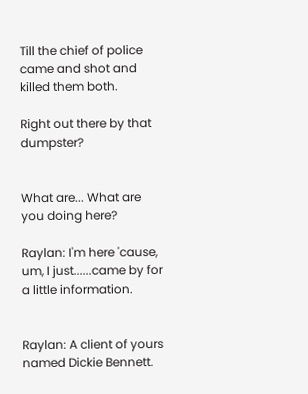Till the chief of police came and shot and killed them both.

Right out there by that dumpster?


What are... What are you doing here?

Raylan: I'm here 'cause, um, I just......came by for a little information.


Raylan: A client of yours named Dickie Bennett.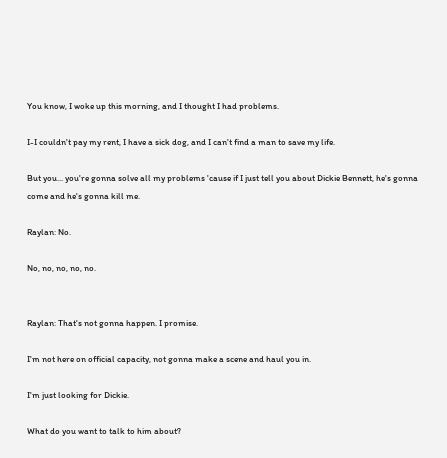You know, I woke up this morning, and I thought I had problems.

I-I couldn't pay my rent, I have a sick dog, and I can't find a man to save my life.

But you... you're gonna solve all my problems 'cause if I just tell you about Dickie Bennett, he's gonna come and he's gonna kill me.

Raylan: No.

No, no, no, no, no.


Raylan: That's not gonna happen. I promise.

I'm not here on official capacity, not gonna make a scene and haul you in.

I'm just looking for Dickie.

What do you want to talk to him about?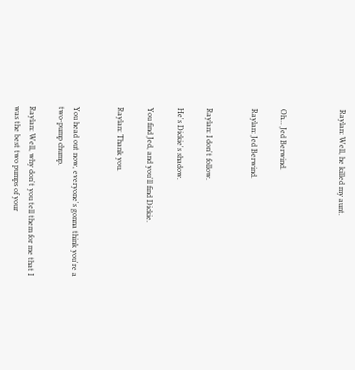Raylan: Well, he killed my aunt.



Oh... Jed Berwind.

Raylan: Jed Berwind.


Raylan: I don't follow.

He's Dickie's shadow.

You find Jed, and you'll find Dickie.

Raylan: Thank you.


You head out now, everyone's gonna think you're a two-pump chump.

Raylan: Well, why don't you tell them for me that I was the best two pumps of your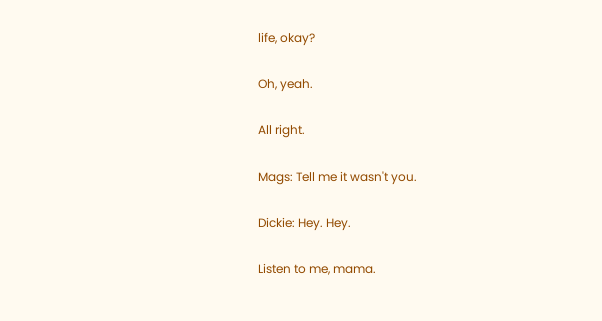life, okay?

Oh, yeah.

All right.

Mags: Tell me it wasn't you.

Dickie: Hey. Hey.

Listen to me, mama.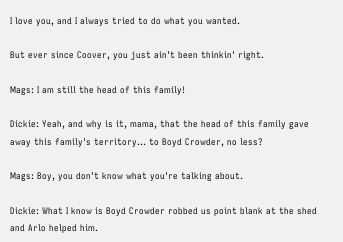I love you, and I always tried to do what you wanted.

But ever since Coover, you just ain't been thinkin' right.

Mags: I am still the head of this family!

Dickie: Yeah, and why is it, mama, that the head of this family gave away this family's territory... to Boyd Crowder, no less?

Mags: Boy, you don't know what you're talking about.

Dickie: What I know is Boyd Crowder robbed us point blank at the shed and Arlo helped him.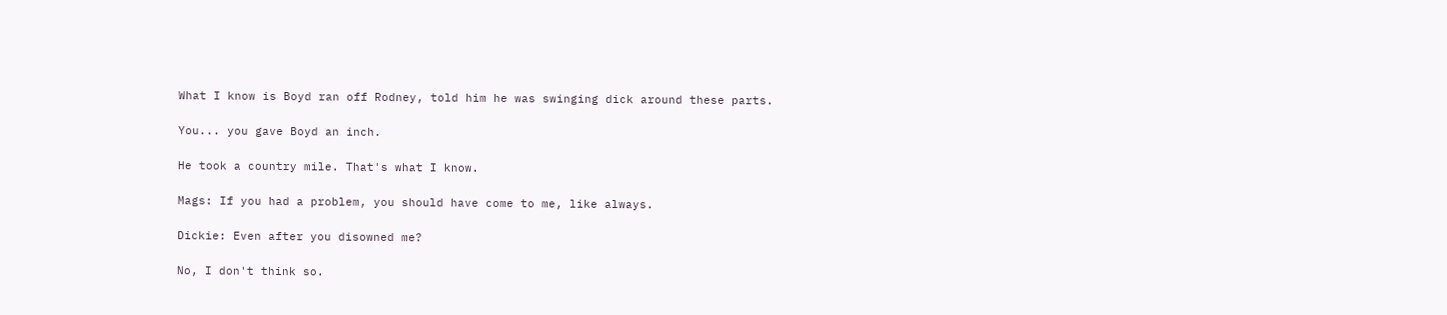What I know is Boyd ran off Rodney, told him he was swinging dick around these parts.

You... you gave Boyd an inch.

He took a country mile. That's what I know.

Mags: If you had a problem, you should have come to me, like always.

Dickie: Even after you disowned me?

No, I don't think so.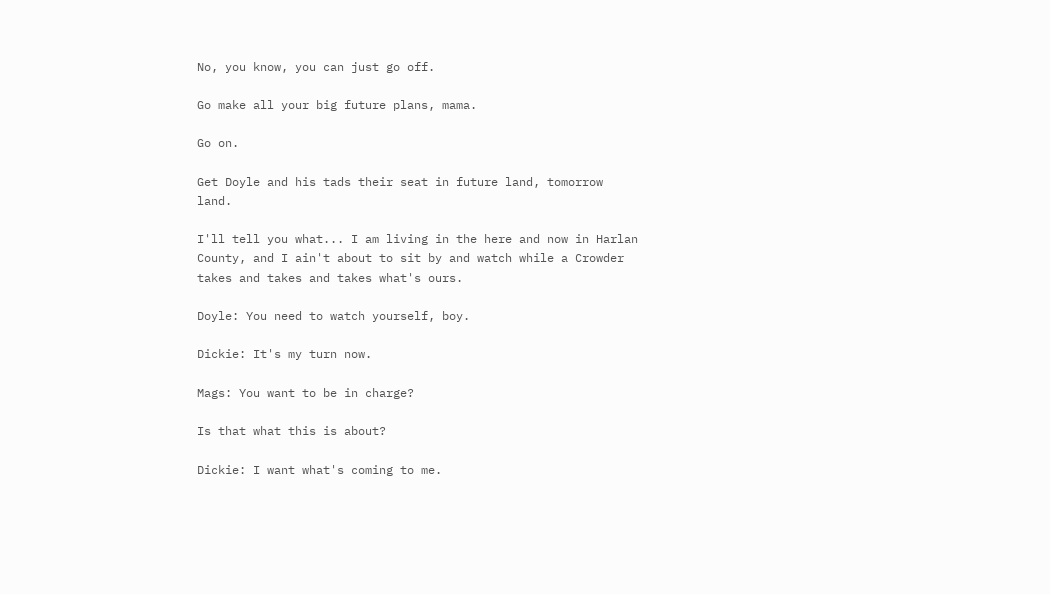No, you know, you can just go off.

Go make all your big future plans, mama.

Go on.

Get Doyle and his tads their seat in future land, tomorrow land.

I'll tell you what... I am living in the here and now in Harlan County, and I ain't about to sit by and watch while a Crowder takes and takes and takes what's ours.

Doyle: You need to watch yourself, boy.

Dickie: It's my turn now.

Mags: You want to be in charge?

Is that what this is about?

Dickie: I want what's coming to me.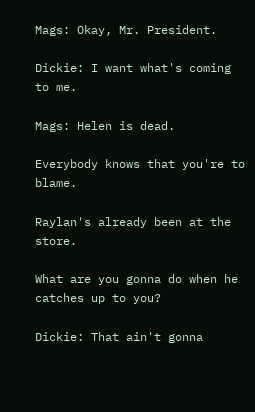Mags: Okay, Mr. President.

Dickie: I want what's coming to me.

Mags: Helen is dead.

Everybody knows that you're to blame.

Raylan's already been at the store.

What are you gonna do when he catches up to you?

Dickie: That ain't gonna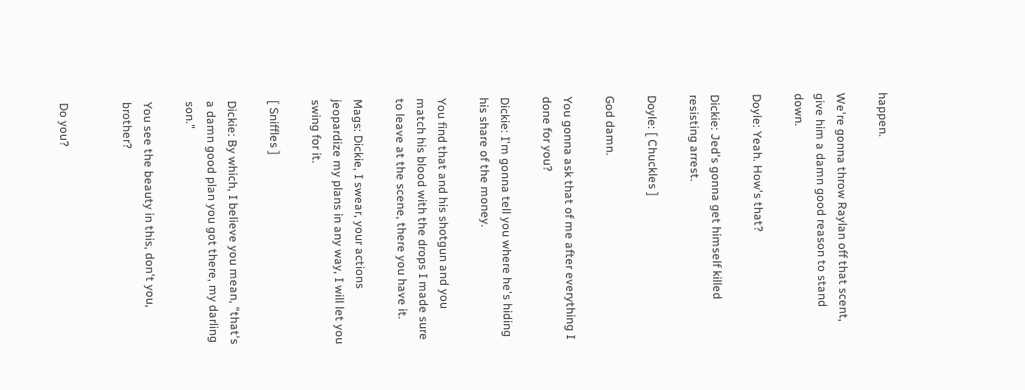happen.

We're gonna throw Raylan off that scent, give him a damn good reason to stand down.

Doyle: Yeah. How's that?

Dickie: Jed's gonna get himself killed resisting arrest.

Doyle: [ Chuckles ]

God damn.

You gonna ask that of me after everything I done for you?

Dickie: I'm gonna tell you where he's hiding his share of the money.

You find that and his shotgun and you match his blood with the drops I made sure to leave at the scene, there you have it.

Mags: Dickie, I swear, your actions jeopardize my plans in any way, I will let you swing for it.

[ Sniffles ]

Dickie: By which, I believe you mean, "that's a damn good plan you got there, my darling son."

You see the beauty in this, don't you, brother?


Do you?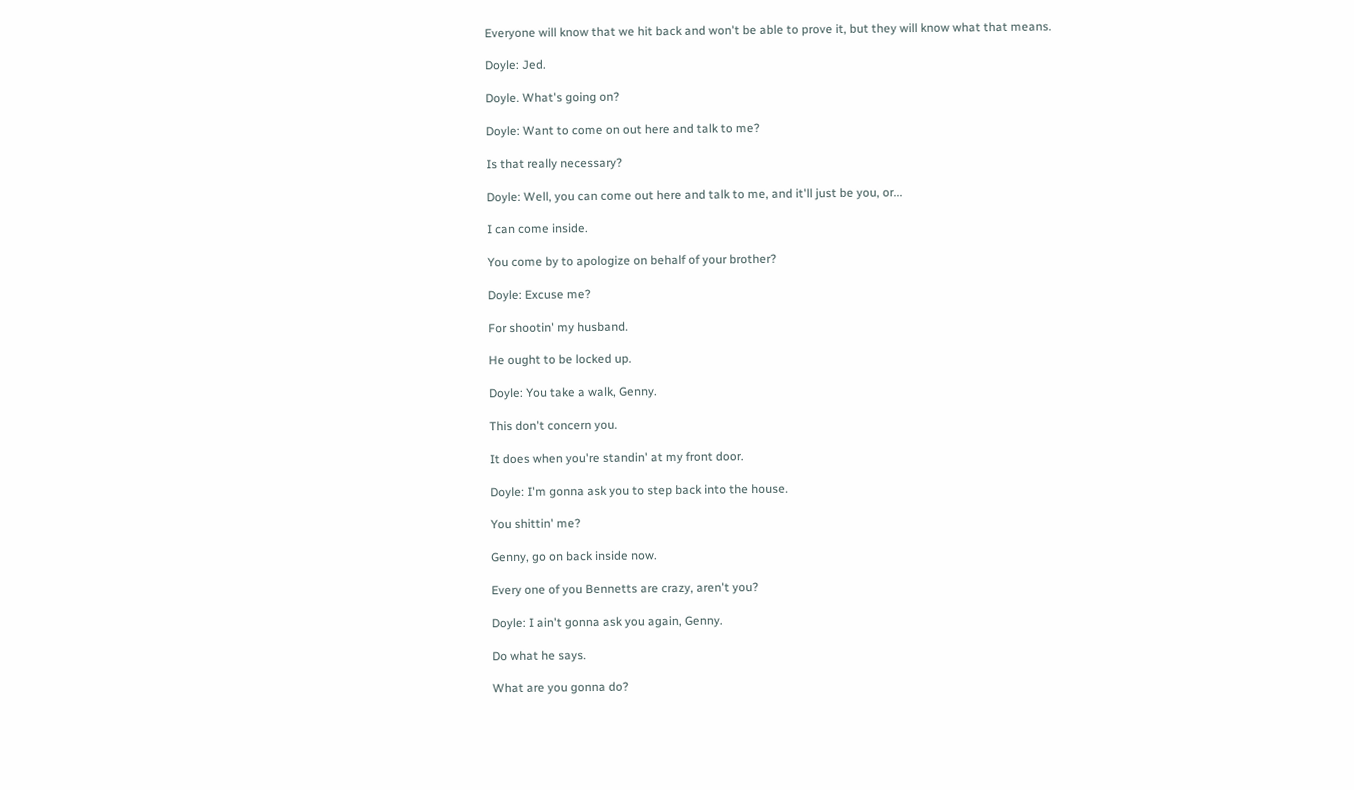Everyone will know that we hit back and won't be able to prove it, but they will know what that means.

Doyle: Jed.

Doyle. What's going on?

Doyle: Want to come on out here and talk to me?

Is that really necessary?

Doyle: Well, you can come out here and talk to me, and it'll just be you, or...

I can come inside.

You come by to apologize on behalf of your brother?

Doyle: Excuse me?

For shootin' my husband.

He ought to be locked up.

Doyle: You take a walk, Genny.

This don't concern you.

It does when you're standin' at my front door.

Doyle: I'm gonna ask you to step back into the house.

You shittin' me?

Genny, go on back inside now.

Every one of you Bennetts are crazy, aren't you?

Doyle: I ain't gonna ask you again, Genny.

Do what he says.

What are you gonna do?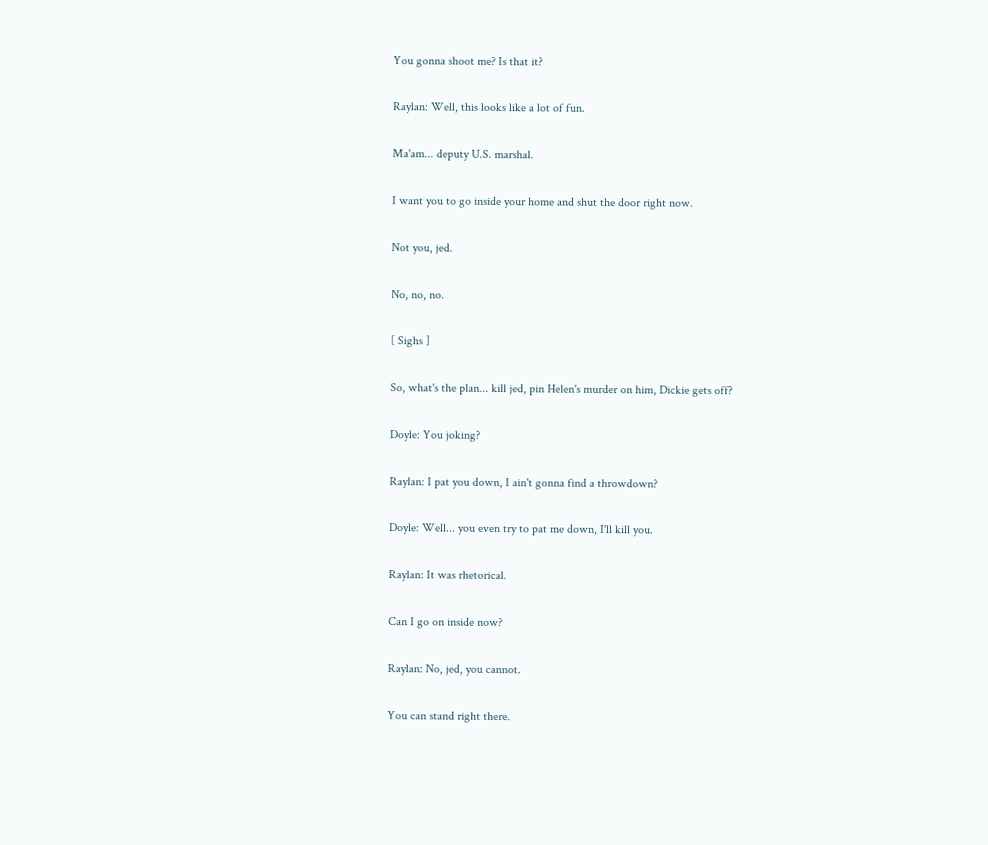You gonna shoot me? Is that it?

Raylan: Well, this looks like a lot of fun.

Ma'am... deputy U.S. marshal.

I want you to go inside your home and shut the door right now.

Not you, jed.

No, no, no.

[ Sighs ]

So, what's the plan... kill jed, pin Helen's murder on him, Dickie gets off?

Doyle: You joking?

Raylan: I pat you down, I ain't gonna find a throwdown?

Doyle: Well... you even try to pat me down, I'll kill you.

Raylan: It was rhetorical.

Can I go on inside now?

Raylan: No, jed, you cannot.

You can stand right there.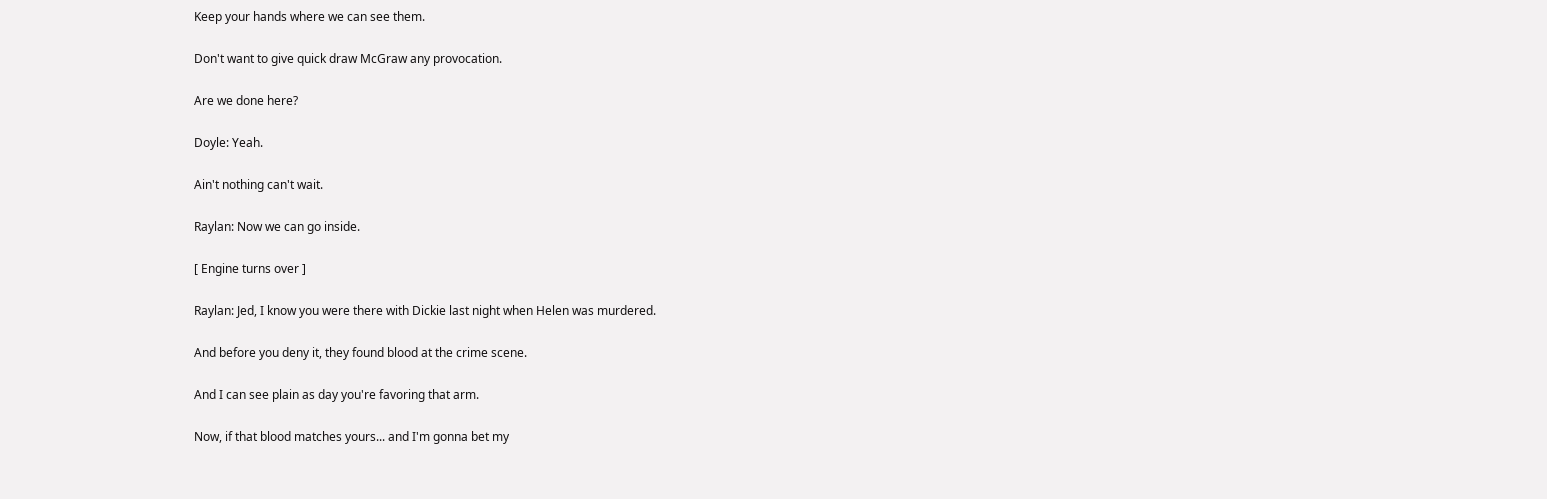Keep your hands where we can see them.

Don't want to give quick draw McGraw any provocation.

Are we done here?

Doyle: Yeah.

Ain't nothing can't wait.

Raylan: Now we can go inside.

[ Engine turns over ]

Raylan: Jed, I know you were there with Dickie last night when Helen was murdered.

And before you deny it, they found blood at the crime scene.

And I can see plain as day you're favoring that arm.

Now, if that blood matches yours... and I'm gonna bet my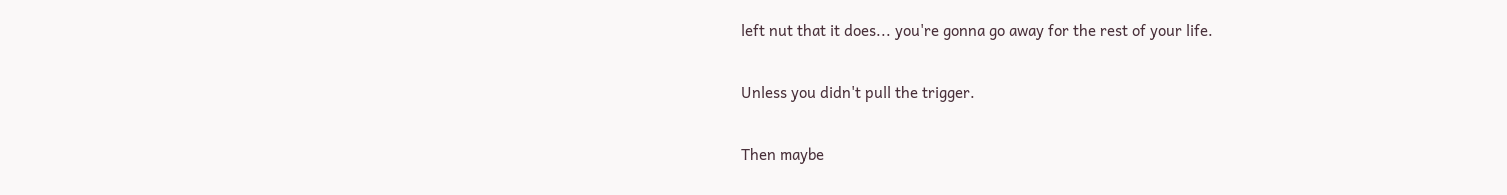left nut that it does... you're gonna go away for the rest of your life.

Unless you didn't pull the trigger.

Then maybe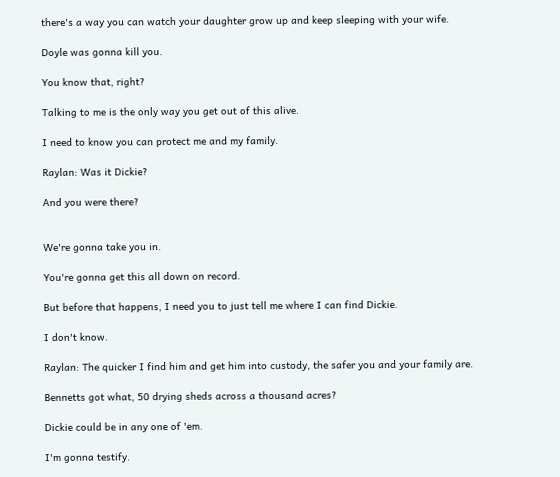there's a way you can watch your daughter grow up and keep sleeping with your wife.

Doyle was gonna kill you.

You know that, right?

Talking to me is the only way you get out of this alive.

I need to know you can protect me and my family.

Raylan: Was it Dickie?

And you were there?


We're gonna take you in.

You're gonna get this all down on record.

But before that happens, I need you to just tell me where I can find Dickie.

I don't know.

Raylan: The quicker I find him and get him into custody, the safer you and your family are.

Bennetts got what, 50 drying sheds across a thousand acres?

Dickie could be in any one of 'em.

I'm gonna testify.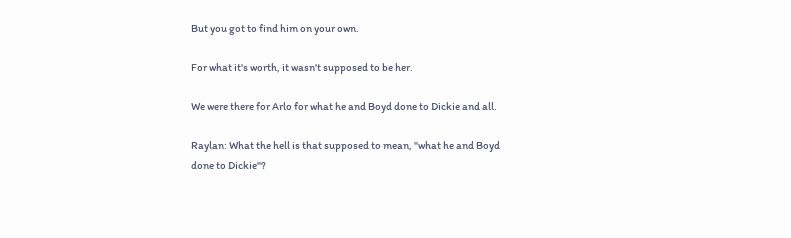But you got to find him on your own.

For what it's worth, it wasn't supposed to be her.

We were there for Arlo for what he and Boyd done to Dickie and all.

Raylan: What the hell is that supposed to mean, "what he and Boyd done to Dickie"?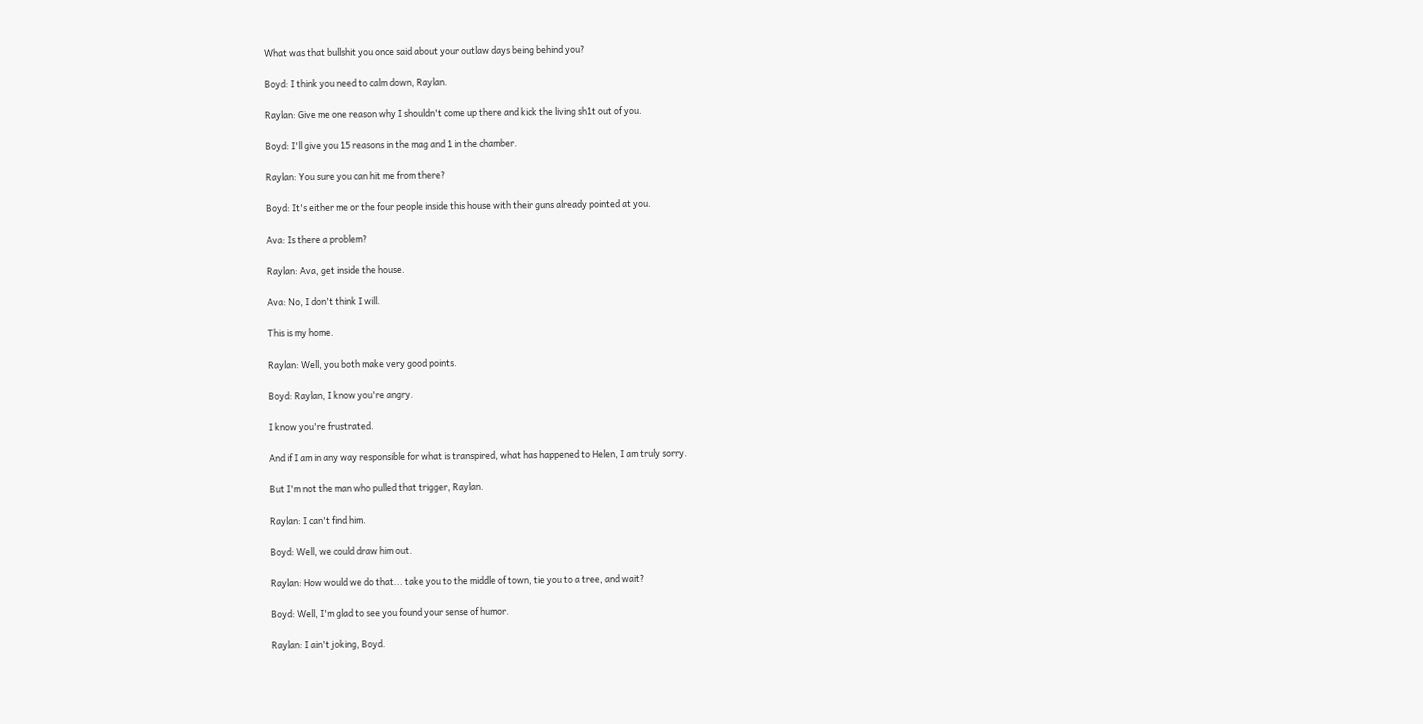What was that bullshit you once said about your outlaw days being behind you?

Boyd: I think you need to calm down, Raylan.

Raylan: Give me one reason why I shouldn't come up there and kick the living sh1t out of you.

Boyd: I'll give you 15 reasons in the mag and 1 in the chamber.

Raylan: You sure you can hit me from there?

Boyd: It's either me or the four people inside this house with their guns already pointed at you.

Ava: Is there a problem?

Raylan: Ava, get inside the house.

Ava: No, I don't think I will.

This is my home.

Raylan: Well, you both make very good points.

Boyd: Raylan, I know you're angry.

I know you're frustrated.

And if I am in any way responsible for what is transpired, what has happened to Helen, I am truly sorry.

But I'm not the man who pulled that trigger, Raylan.

Raylan: I can't find him.

Boyd: Well, we could draw him out.

Raylan: How would we do that... take you to the middle of town, tie you to a tree, and wait?

Boyd: Well, I'm glad to see you found your sense of humor.

Raylan: I ain't joking, Boyd.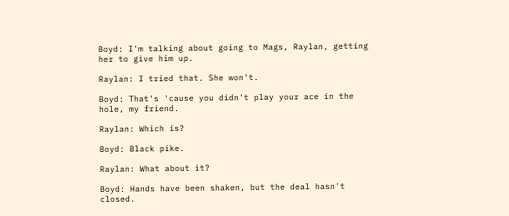Boyd: I'm talking about going to Mags, Raylan, getting her to give him up.

Raylan: I tried that. She won't.

Boyd: That's 'cause you didn't play your ace in the hole, my friend.

Raylan: Which is?

Boyd: Black pike.

Raylan: What about it?

Boyd: Hands have been shaken, but the deal hasn't closed.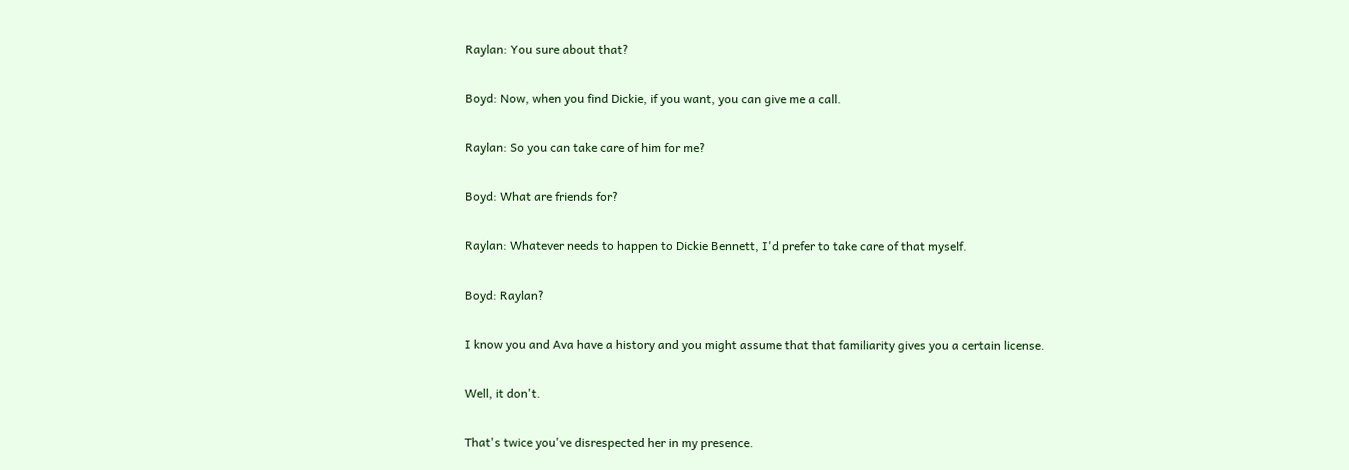Raylan: You sure about that?

Boyd: Now, when you find Dickie, if you want, you can give me a call.

Raylan: So you can take care of him for me?

Boyd: What are friends for?

Raylan: Whatever needs to happen to Dickie Bennett, I'd prefer to take care of that myself.

Boyd: Raylan?

I know you and Ava have a history and you might assume that that familiarity gives you a certain license.

Well, it don't.

That's twice you've disrespected her in my presence.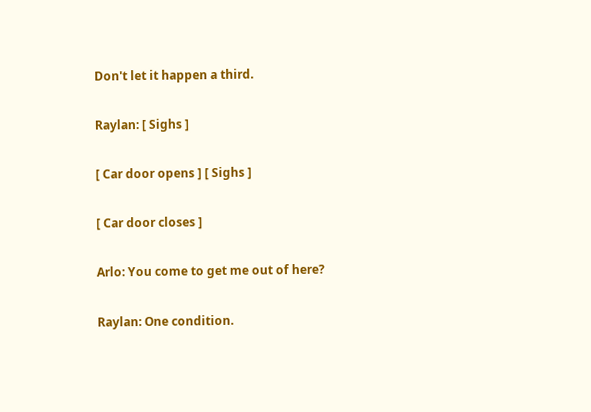Don't let it happen a third.

Raylan: [ Sighs ]

[ Car door opens ] [ Sighs ]

[ Car door closes ]

Arlo: You come to get me out of here?

Raylan: One condition.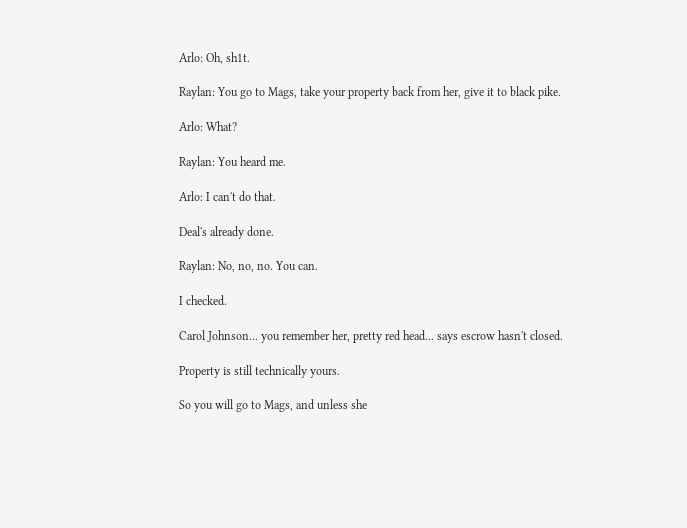Arlo: Oh, sh1t.

Raylan: You go to Mags, take your property back from her, give it to black pike.

Arlo: What?

Raylan: You heard me.

Arlo: I can't do that.

Deal's already done.

Raylan: No, no, no. You can.

I checked.

Carol Johnson... you remember her, pretty red head... says escrow hasn't closed.

Property is still technically yours.

So you will go to Mags, and unless she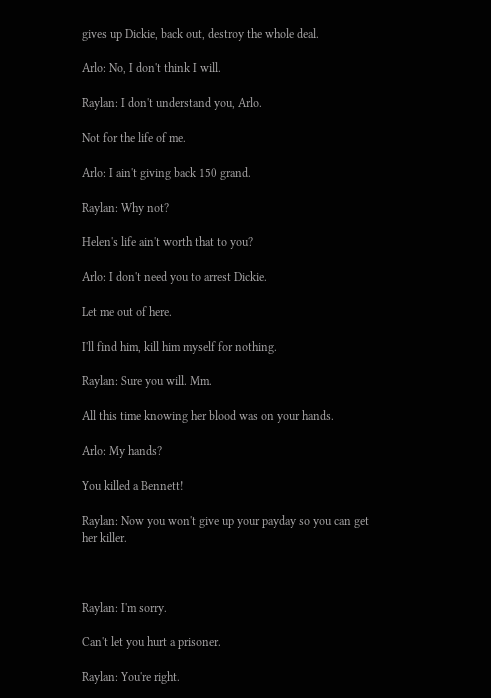gives up Dickie, back out, destroy the whole deal.

Arlo: No, I don't think I will.

Raylan: I don't understand you, Arlo.

Not for the life of me.

Arlo: I ain't giving back 150 grand.

Raylan: Why not?

Helen's life ain't worth that to you?

Arlo: I don't need you to arrest Dickie.

Let me out of here.

I'll find him, kill him myself for nothing.

Raylan: Sure you will. Mm.

All this time knowing her blood was on your hands.

Arlo: My hands?

You killed a Bennett!

Raylan: Now you won't give up your payday so you can get her killer.



Raylan: I'm sorry.

Can't let you hurt a prisoner.

Raylan: You're right.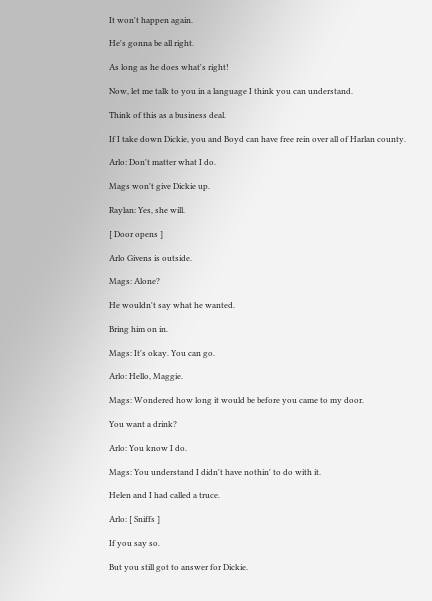It won't happen again.

He's gonna be all right.

As long as he does what's right!

Now, let me talk to you in a language I think you can understand.

Think of this as a business deal.

If I take down Dickie, you and Boyd can have free rein over all of Harlan county.

Arlo: Don't matter what I do.

Mags won't give Dickie up.

Raylan: Yes, she will.

[ Door opens ]

Arlo Givens is outside.

Mags: Alone?

He wouldn't say what he wanted.

Bring him on in.

Mags: It's okay. You can go.

Arlo: Hello, Maggie.

Mags: Wondered how long it would be before you came to my door.

You want a drink?

Arlo: You know I do.

Mags: You understand I didn't have nothin' to do with it.

Helen and I had called a truce.

Arlo: [ Sniffs ]

If you say so.

But you still got to answer for Dickie.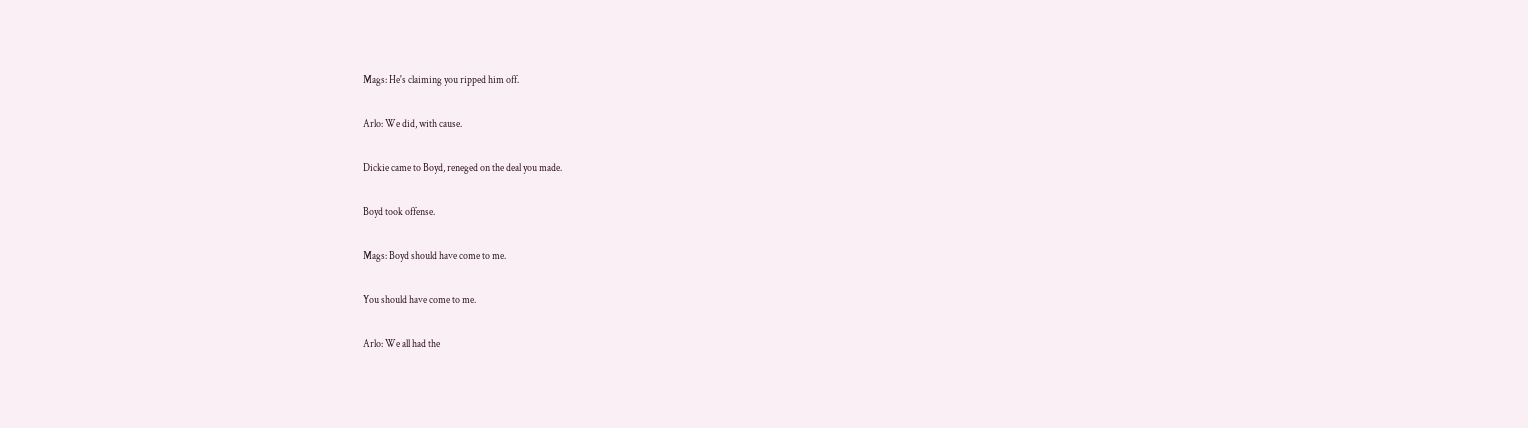Mags: He's claiming you ripped him off.

Arlo: We did, with cause.

Dickie came to Boyd, reneged on the deal you made.

Boyd took offense.

Mags: Boyd should have come to me.

You should have come to me.

Arlo: We all had the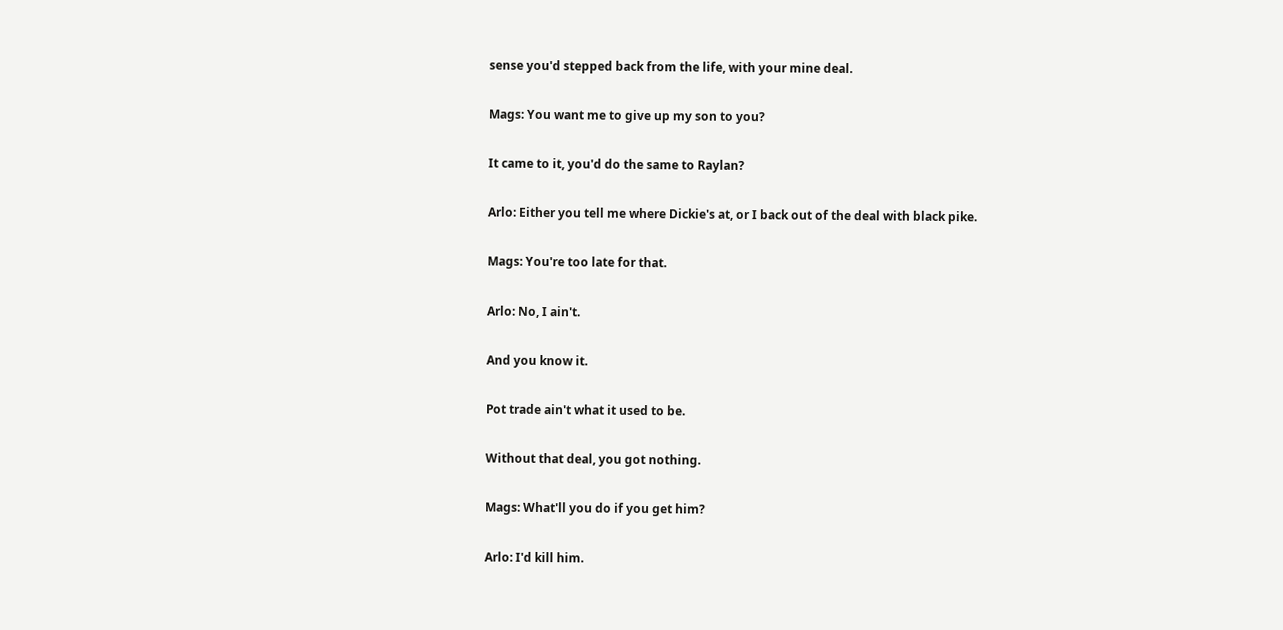sense you'd stepped back from the life, with your mine deal.

Mags: You want me to give up my son to you?

It came to it, you'd do the same to Raylan?

Arlo: Either you tell me where Dickie's at, or I back out of the deal with black pike.

Mags: You're too late for that.

Arlo: No, I ain't.

And you know it.

Pot trade ain't what it used to be.

Without that deal, you got nothing.

Mags: What'll you do if you get him?

Arlo: I'd kill him.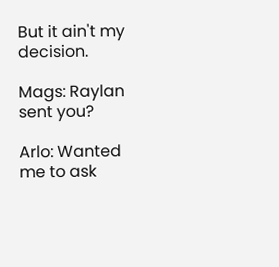But it ain't my decision.

Mags: Raylan sent you?

Arlo: Wanted me to ask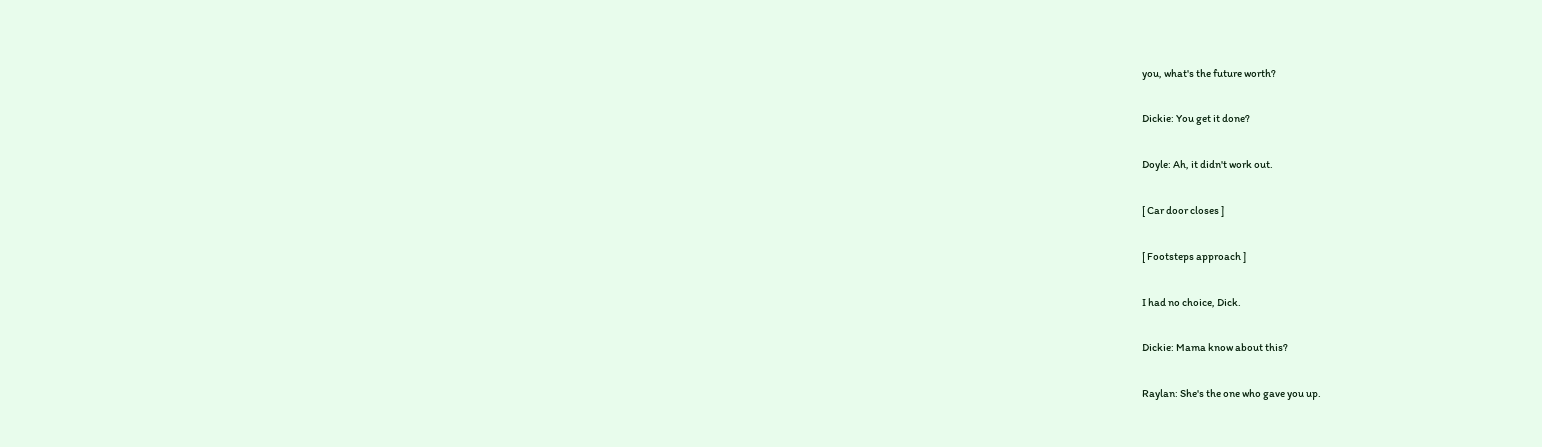you, what's the future worth?

Dickie: You get it done?

Doyle: Ah, it didn't work out.

[ Car door closes ]

[ Footsteps approach ]

I had no choice, Dick.

Dickie: Mama know about this?

Raylan: She's the one who gave you up.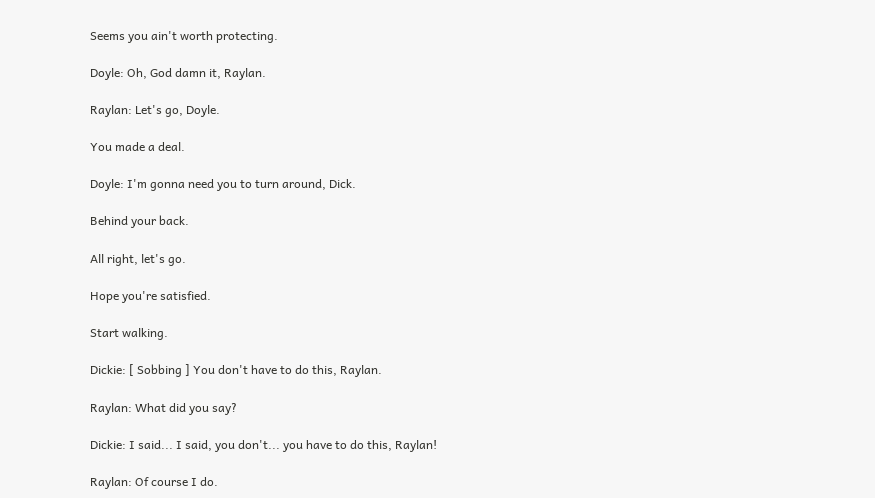Seems you ain't worth protecting.

Doyle: Oh, God damn it, Raylan.

Raylan: Let's go, Doyle.

You made a deal.

Doyle: I'm gonna need you to turn around, Dick.

Behind your back.

All right, let's go.

Hope you're satisfied.

Start walking.

Dickie: [ Sobbing ] You don't have to do this, Raylan.

Raylan: What did you say?

Dickie: I said... I said, you don't... you have to do this, Raylan!

Raylan: Of course I do.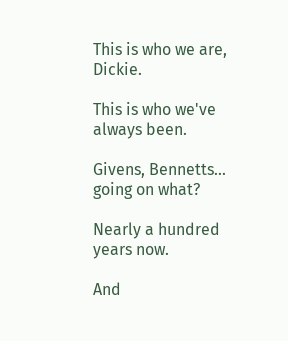This is who we are, Dickie.

This is who we've always been.

Givens, Bennetts... going on what?

Nearly a hundred years now.

And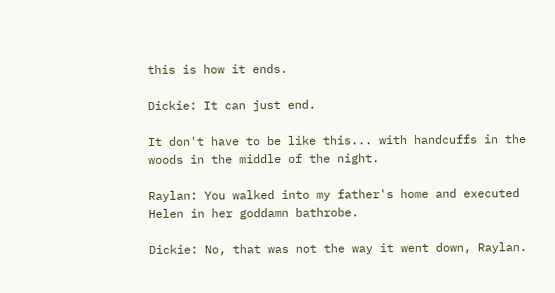this is how it ends.

Dickie: It can just end.

It don't have to be like this... with handcuffs in the woods in the middle of the night.

Raylan: You walked into my father's home and executed Helen in her goddamn bathrobe.

Dickie: No, that was not the way it went down, Raylan.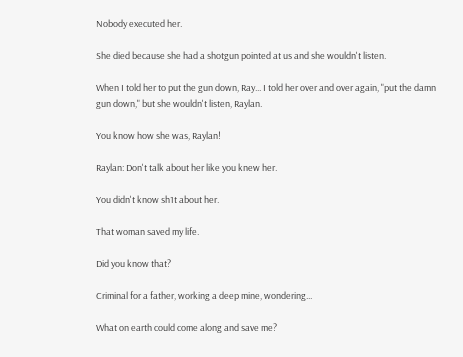Nobody executed her.

She died because she had a shotgun pointed at us and she wouldn't listen.

When I told her to put the gun down, Ray... I told her over and over again, "put the damn gun down," but she wouldn't listen, Raylan.

You know how she was, Raylan!

Raylan: Don't talk about her like you knew her.

You didn't know sh1t about her.

That woman saved my life.

Did you know that?

Criminal for a father, working a deep mine, wondering...

What on earth could come along and save me?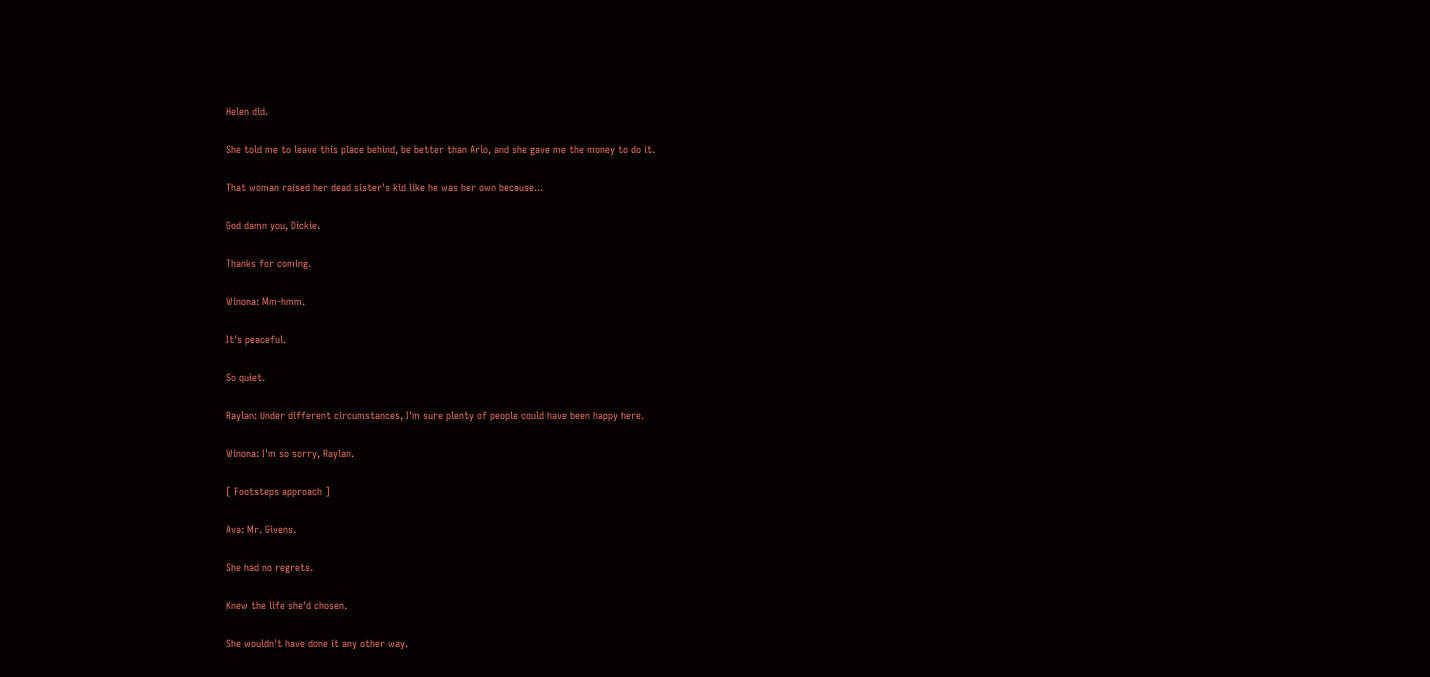Helen did.

She told me to leave this place behind, be better than Arlo, and she gave me the money to do it.

That woman raised her dead sister's kid like he was her own because...

God damn you, Dickie.

Thanks for coming.

Winona: Mm-hmm.

It's peaceful.

So quiet.

Raylan: Under different circumstances, I'm sure plenty of people could have been happy here.

Winona: I'm so sorry, Raylan.

[ Footsteps approach ]

Ava: Mr. Givens.

She had no regrets.

Knew the life she'd chosen.

She wouldn't have done it any other way.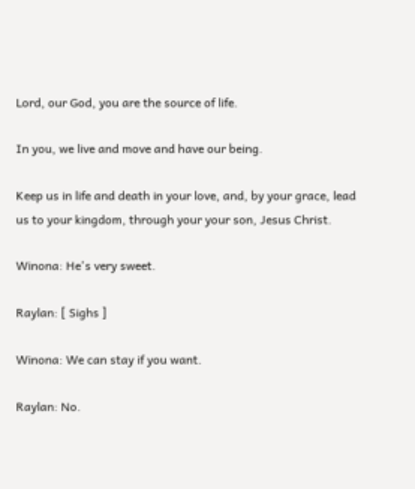Lord, our God, you are the source of life.

In you, we live and move and have our being.

Keep us in life and death in your love, and, by your grace, lead us to your kingdom, through your your son, Jesus Christ.

Winona: He's very sweet.

Raylan: [ Sighs ]

Winona: We can stay if you want.

Raylan: No.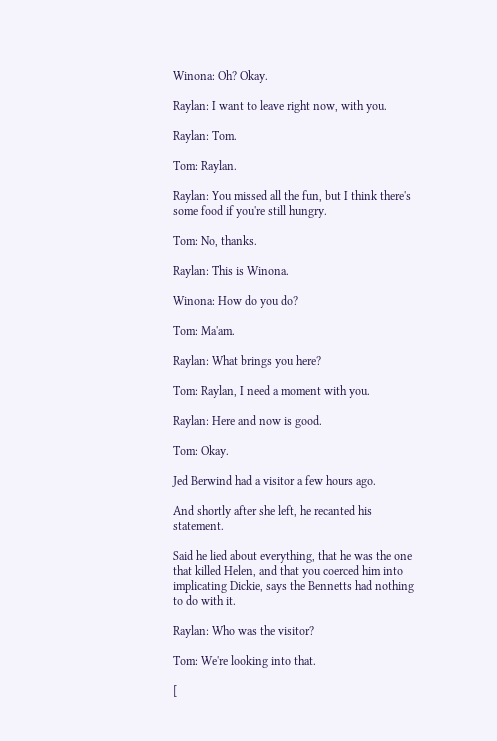Winona: Oh? Okay.

Raylan: I want to leave right now, with you.

Raylan: Tom.

Tom: Raylan.

Raylan: You missed all the fun, but I think there's some food if you're still hungry.

Tom: No, thanks.

Raylan: This is Winona.

Winona: How do you do?

Tom: Ma'am.

Raylan: What brings you here?

Tom: Raylan, I need a moment with you.

Raylan: Here and now is good.

Tom: Okay.

Jed Berwind had a visitor a few hours ago.

And shortly after she left, he recanted his statement.

Said he lied about everything, that he was the one that killed Helen, and that you coerced him into implicating Dickie, says the Bennetts had nothing to do with it.

Raylan: Who was the visitor?

Tom: We're looking into that.

[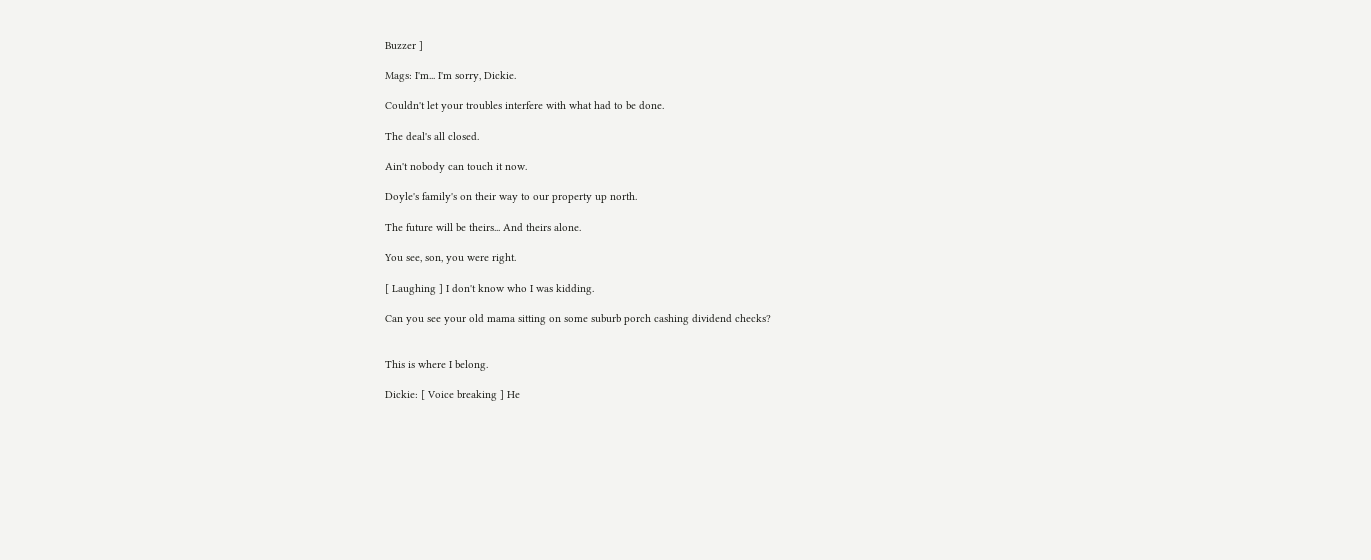Buzzer ]

Mags: I'm... I'm sorry, Dickie.

Couldn't let your troubles interfere with what had to be done.

The deal's all closed.

Ain't nobody can touch it now.

Doyle's family's on their way to our property up north.

The future will be theirs... And theirs alone.

You see, son, you were right.

[ Laughing ] I don't know who I was kidding.

Can you see your old mama sitting on some suburb porch cashing dividend checks?


This is where I belong.

Dickie: [ Voice breaking ] He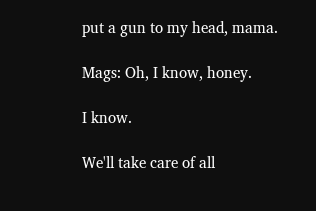put a gun to my head, mama.

Mags: Oh, I know, honey.

I know.

We'll take care of all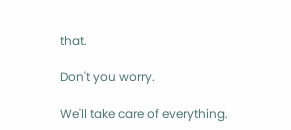that.

Don't you worry.

We'll take care of everything.